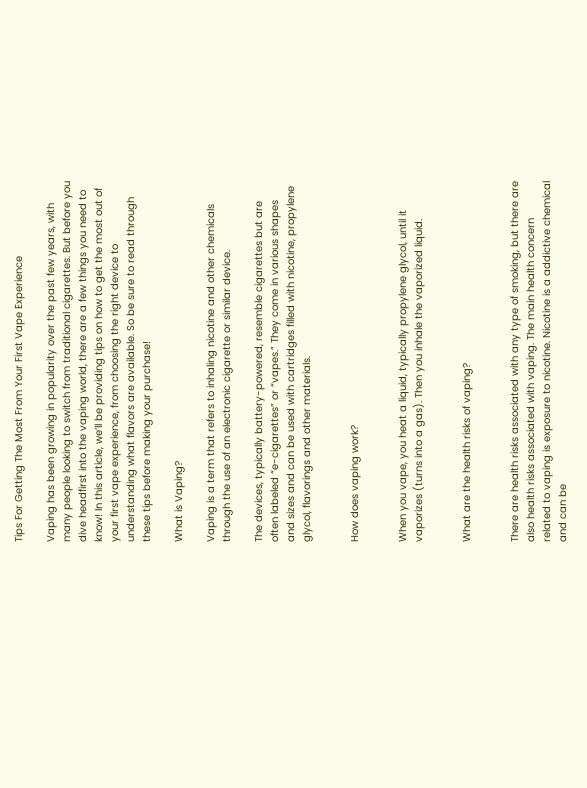Tips For Getting The Most From Your First Vape Experience

Vaping has been growing in popularity over the past few years, with many people looking to switch from traditional cigarettes. But before you dive headfirst into the vaping world, there are a few things you need to know! In this article, we’ll be providing tips on how to get the most out of your first vape experience, from choosing the right device to understanding what flavors are available. So be sure to read through these tips before making your purchase!

What is Vaping?

Vaping is a term that refers to inhaling nicotine and other chemicals through the use of an electronic cigarette or similar device.

The devices, typically battery-powered, resemble cigarettes but are often labeled “e-cigarettes” or “vapes.” They come in various shapes and sizes and can be used with cartridges filled with nicotine, propylene glycol, flavorings and other materials.


How does vaping work?


When you vape, you heat a liquid, typically propylene glycol, until it vaporizes (turns into a gas). Then you inhale the vaporized liquid.


What are the health risks of vaping?


There are health risks associated with any type of smoking, but there are also health risks associated with vaping. The main health concern related to vaping is exposure to nicotine. Nicotine is a addictive chemical and can be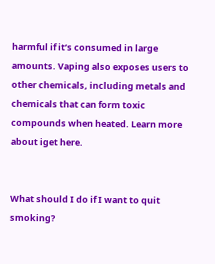harmful if it’s consumed in large amounts. Vaping also exposes users to other chemicals, including metals and chemicals that can form toxic compounds when heated. Learn more about iget here.


What should I do if I want to quit smoking?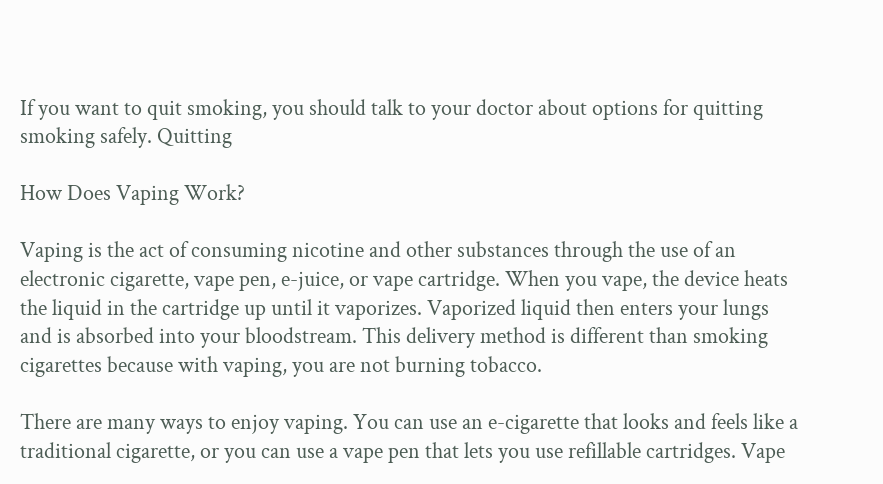If you want to quit smoking, you should talk to your doctor about options for quitting smoking safely. Quitting

How Does Vaping Work?

Vaping is the act of consuming nicotine and other substances through the use of an electronic cigarette, vape pen, e-juice, or vape cartridge. When you vape, the device heats the liquid in the cartridge up until it vaporizes. Vaporized liquid then enters your lungs and is absorbed into your bloodstream. This delivery method is different than smoking cigarettes because with vaping, you are not burning tobacco.

There are many ways to enjoy vaping. You can use an e-cigarette that looks and feels like a traditional cigarette, or you can use a vape pen that lets you use refillable cartridges. Vape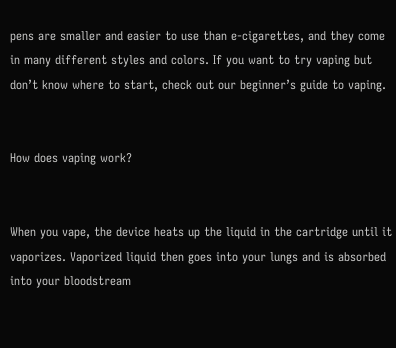pens are smaller and easier to use than e-cigarettes, and they come in many different styles and colors. If you want to try vaping but don’t know where to start, check out our beginner’s guide to vaping.


How does vaping work?


When you vape, the device heats up the liquid in the cartridge until it vaporizes. Vaporized liquid then goes into your lungs and is absorbed into your bloodstream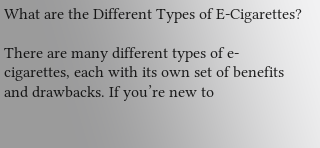What are the Different Types of E-Cigarettes?

There are many different types of e-cigarettes, each with its own set of benefits and drawbacks. If you’re new to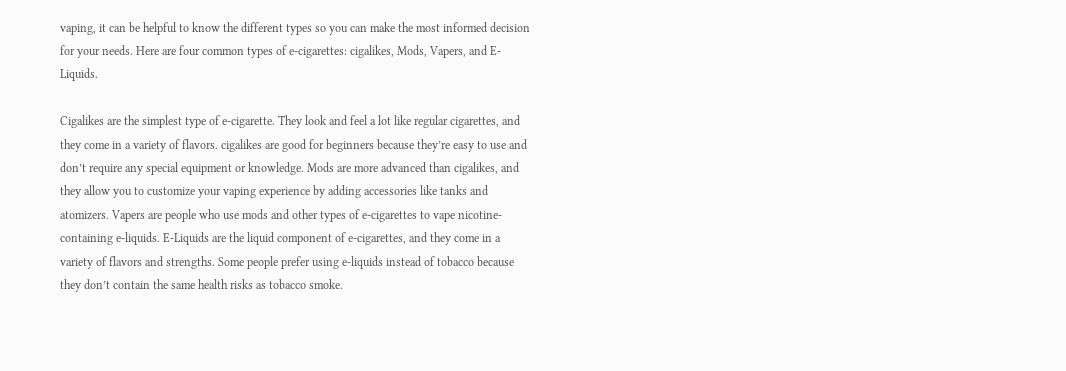vaping, it can be helpful to know the different types so you can make the most informed decision for your needs. Here are four common types of e-cigarettes: cigalikes, Mods, Vapers, and E-Liquids.

Cigalikes are the simplest type of e-cigarette. They look and feel a lot like regular cigarettes, and they come in a variety of flavors. cigalikes are good for beginners because they’re easy to use and don’t require any special equipment or knowledge. Mods are more advanced than cigalikes, and they allow you to customize your vaping experience by adding accessories like tanks and atomizers. Vapers are people who use mods and other types of e-cigarettes to vape nicotine-containing e-liquids. E-Liquids are the liquid component of e-cigarettes, and they come in a variety of flavors and strengths. Some people prefer using e-liquids instead of tobacco because they don’t contain the same health risks as tobacco smoke.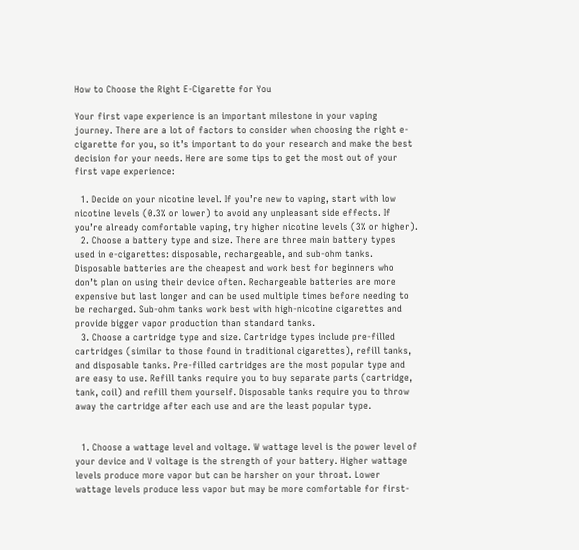How to Choose the Right E-Cigarette for You

Your first vape experience is an important milestone in your vaping journey. There are a lot of factors to consider when choosing the right e-cigarette for you, so it’s important to do your research and make the best decision for your needs. Here are some tips to get the most out of your first vape experience:

  1. Decide on your nicotine level. If you’re new to vaping, start with low nicotine levels (0.3% or lower) to avoid any unpleasant side effects. If you’re already comfortable vaping, try higher nicotine levels (3% or higher).
  2. Choose a battery type and size. There are three main battery types used in e-cigarettes: disposable, rechargeable, and sub-ohm tanks. Disposable batteries are the cheapest and work best for beginners who don’t plan on using their device often. Rechargeable batteries are more expensive but last longer and can be used multiple times before needing to be recharged. Sub-ohm tanks work best with high-nicotine cigarettes and provide bigger vapor production than standard tanks.
  3. Choose a cartridge type and size. Cartridge types include pre-filled cartridges (similar to those found in traditional cigarettes), refill tanks, and disposable tanks. Pre-filled cartridges are the most popular type and are easy to use. Refill tanks require you to buy separate parts (cartridge, tank, coil) and refill them yourself. Disposable tanks require you to throw away the cartridge after each use and are the least popular type.


  1. Choose a wattage level and voltage. W wattage level is the power level of your device and V voltage is the strength of your battery. Higher wattage levels produce more vapor but can be harsher on your throat. Lower wattage levels produce less vapor but may be more comfortable for first-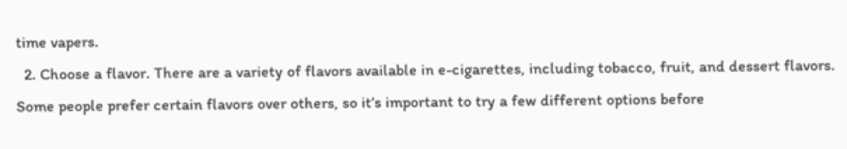time vapers.
  2. Choose a flavor. There are a variety of flavors available in e-cigarettes, including tobacco, fruit, and dessert flavors. Some people prefer certain flavors over others, so it’s important to try a few different options before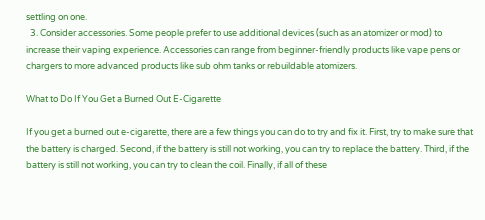settling on one.
  3. Consider accessories. Some people prefer to use additional devices (such as an atomizer or mod) to increase their vaping experience. Accessories can range from beginner-friendly products like vape pens or chargers to more advanced products like sub ohm tanks or rebuildable atomizers.

What to Do If You Get a Burned Out E-Cigarette

If you get a burned out e-cigarette, there are a few things you can do to try and fix it. First, try to make sure that the battery is charged. Second, if the battery is still not working, you can try to replace the battery. Third, if the battery is still not working, you can try to clean the coil. Finally, if all of these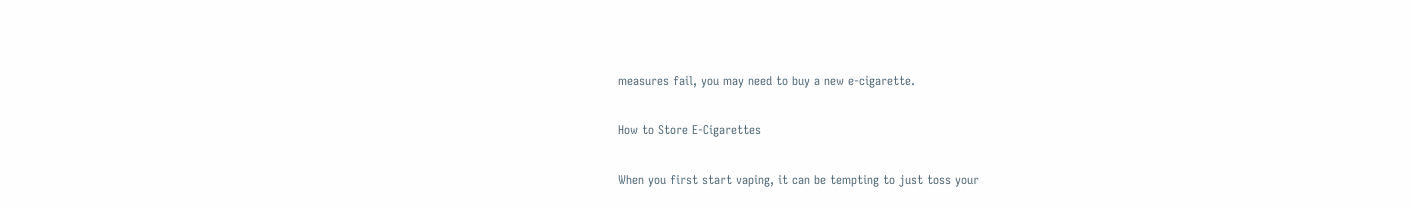measures fail, you may need to buy a new e-cigarette.

How to Store E-Cigarettes

When you first start vaping, it can be tempting to just toss your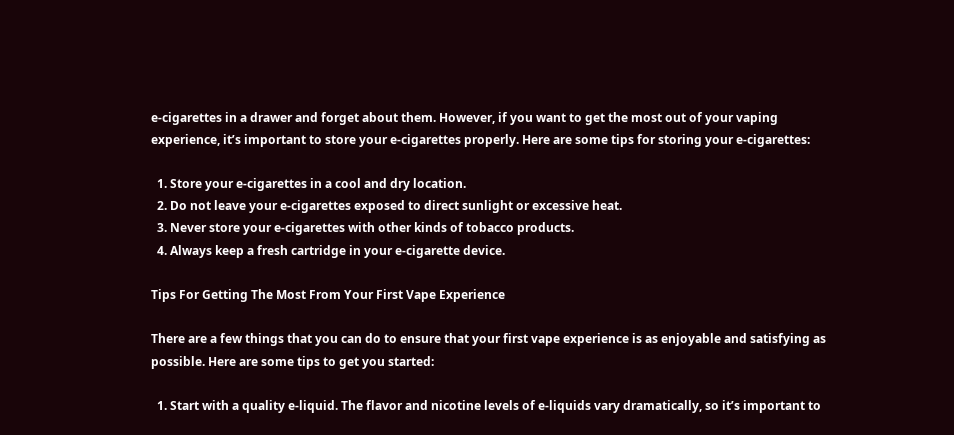e-cigarettes in a drawer and forget about them. However, if you want to get the most out of your vaping experience, it’s important to store your e-cigarettes properly. Here are some tips for storing your e-cigarettes:

  1. Store your e-cigarettes in a cool and dry location.
  2. Do not leave your e-cigarettes exposed to direct sunlight or excessive heat.
  3. Never store your e-cigarettes with other kinds of tobacco products.
  4. Always keep a fresh cartridge in your e-cigarette device.

Tips For Getting The Most From Your First Vape Experience

There are a few things that you can do to ensure that your first vape experience is as enjoyable and satisfying as possible. Here are some tips to get you started:

  1. Start with a quality e-liquid. The flavor and nicotine levels of e-liquids vary dramatically, so it’s important to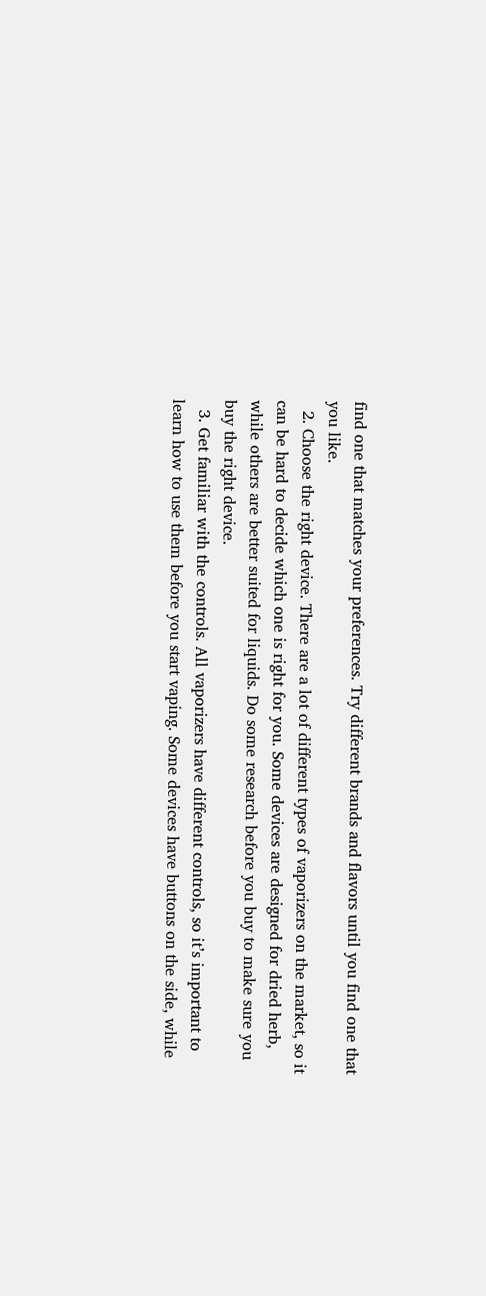find one that matches your preferences. Try different brands and flavors until you find one that you like.
  2. Choose the right device. There are a lot of different types of vaporizers on the market, so it can be hard to decide which one is right for you. Some devices are designed for dried herb, while others are better suited for liquids. Do some research before you buy to make sure you buy the right device.
  3. Get familiar with the controls. All vaporizers have different controls, so it’s important to learn how to use them before you start vaping. Some devices have buttons on the side, while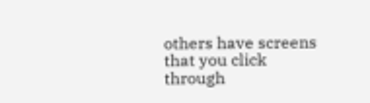others have screens that you click through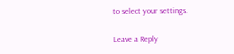to select your settings.

Leave a Reply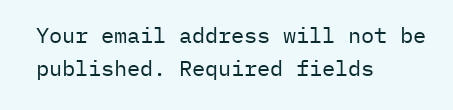Your email address will not be published. Required fields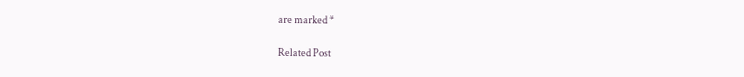are marked *

Related Post